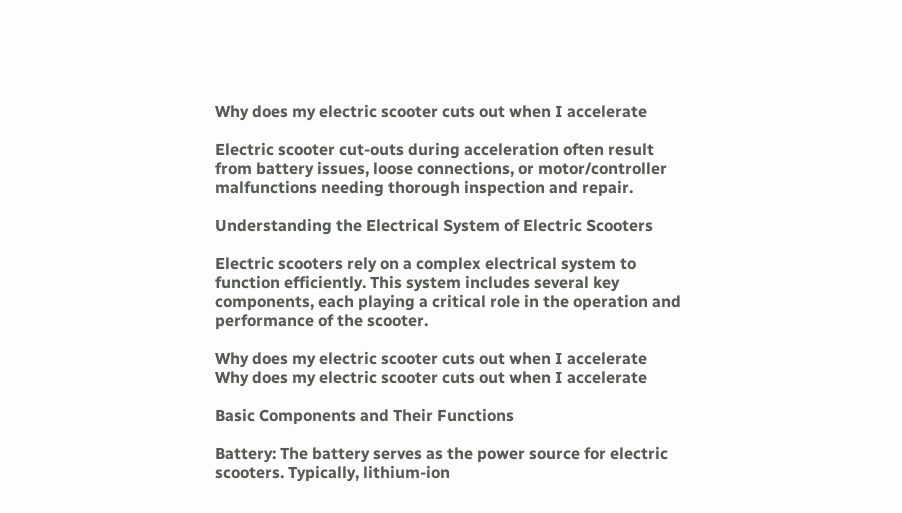Why does my electric scooter cuts out when I accelerate

Electric scooter cut-outs during acceleration often result from battery issues, loose connections, or motor/controller malfunctions needing thorough inspection and repair.

Understanding the Electrical System of Electric Scooters

Electric scooters rely on a complex electrical system to function efficiently. This system includes several key components, each playing a critical role in the operation and performance of the scooter.

Why does my electric scooter cuts out when I accelerate
Why does my electric scooter cuts out when I accelerate

Basic Components and Their Functions

Battery: The battery serves as the power source for electric scooters. Typically, lithium-ion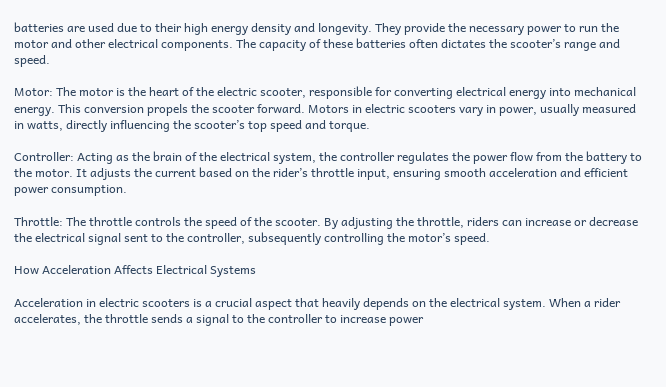batteries are used due to their high energy density and longevity. They provide the necessary power to run the motor and other electrical components. The capacity of these batteries often dictates the scooter’s range and speed.

Motor: The motor is the heart of the electric scooter, responsible for converting electrical energy into mechanical energy. This conversion propels the scooter forward. Motors in electric scooters vary in power, usually measured in watts, directly influencing the scooter’s top speed and torque.

Controller: Acting as the brain of the electrical system, the controller regulates the power flow from the battery to the motor. It adjusts the current based on the rider’s throttle input, ensuring smooth acceleration and efficient power consumption.

Throttle: The throttle controls the speed of the scooter. By adjusting the throttle, riders can increase or decrease the electrical signal sent to the controller, subsequently controlling the motor’s speed.

How Acceleration Affects Electrical Systems

Acceleration in electric scooters is a crucial aspect that heavily depends on the electrical system. When a rider accelerates, the throttle sends a signal to the controller to increase power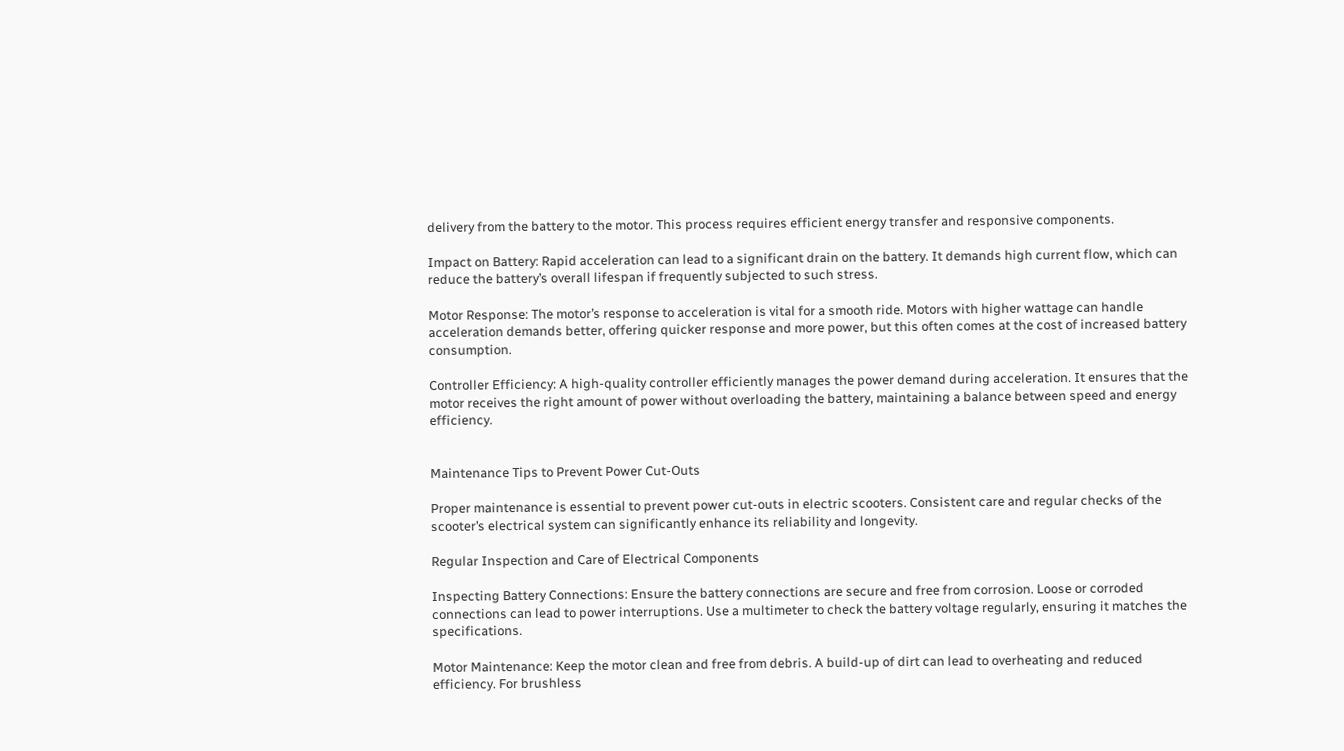delivery from the battery to the motor. This process requires efficient energy transfer and responsive components.

Impact on Battery: Rapid acceleration can lead to a significant drain on the battery. It demands high current flow, which can reduce the battery’s overall lifespan if frequently subjected to such stress.

Motor Response: The motor’s response to acceleration is vital for a smooth ride. Motors with higher wattage can handle acceleration demands better, offering quicker response and more power, but this often comes at the cost of increased battery consumption.

Controller Efficiency: A high-quality controller efficiently manages the power demand during acceleration. It ensures that the motor receives the right amount of power without overloading the battery, maintaining a balance between speed and energy efficiency.


Maintenance Tips to Prevent Power Cut-Outs

Proper maintenance is essential to prevent power cut-outs in electric scooters. Consistent care and regular checks of the scooter’s electrical system can significantly enhance its reliability and longevity.

Regular Inspection and Care of Electrical Components

Inspecting Battery Connections: Ensure the battery connections are secure and free from corrosion. Loose or corroded connections can lead to power interruptions. Use a multimeter to check the battery voltage regularly, ensuring it matches the specifications.

Motor Maintenance: Keep the motor clean and free from debris. A build-up of dirt can lead to overheating and reduced efficiency. For brushless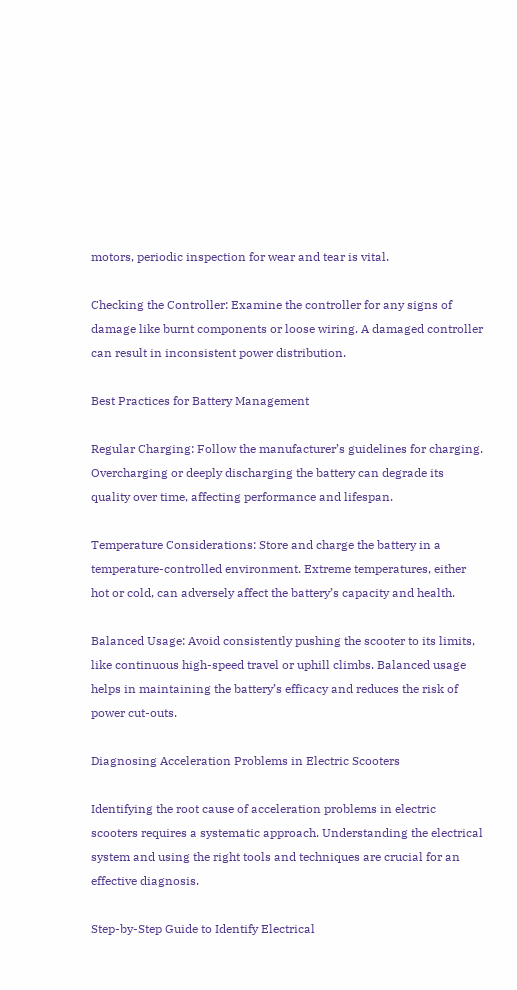motors, periodic inspection for wear and tear is vital.

Checking the Controller: Examine the controller for any signs of damage like burnt components or loose wiring. A damaged controller can result in inconsistent power distribution.

Best Practices for Battery Management

Regular Charging: Follow the manufacturer’s guidelines for charging. Overcharging or deeply discharging the battery can degrade its quality over time, affecting performance and lifespan.

Temperature Considerations: Store and charge the battery in a temperature-controlled environment. Extreme temperatures, either hot or cold, can adversely affect the battery’s capacity and health.

Balanced Usage: Avoid consistently pushing the scooter to its limits, like continuous high-speed travel or uphill climbs. Balanced usage helps in maintaining the battery’s efficacy and reduces the risk of power cut-outs.

Diagnosing Acceleration Problems in Electric Scooters

Identifying the root cause of acceleration problems in electric scooters requires a systematic approach. Understanding the electrical system and using the right tools and techniques are crucial for an effective diagnosis.

Step-by-Step Guide to Identify Electrical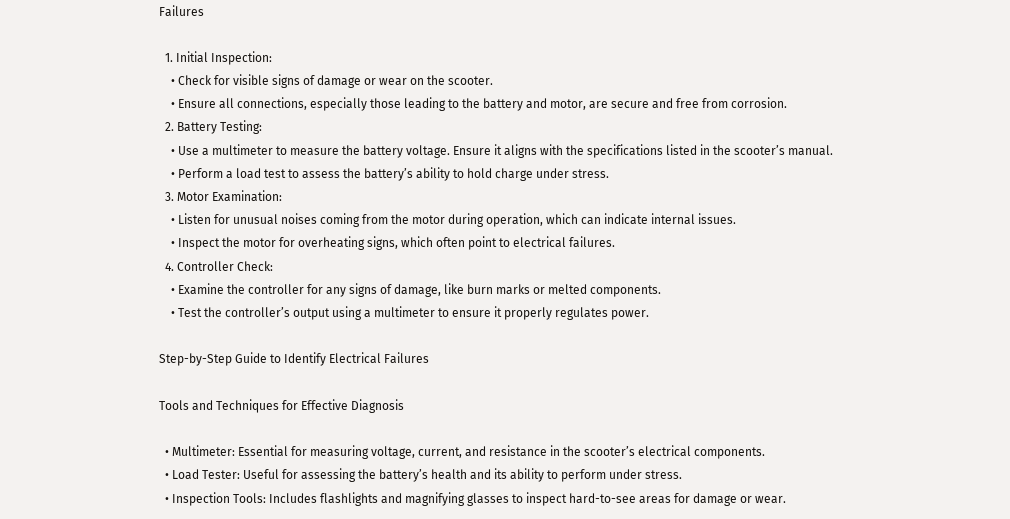Failures

  1. Initial Inspection:
    • Check for visible signs of damage or wear on the scooter.
    • Ensure all connections, especially those leading to the battery and motor, are secure and free from corrosion.
  2. Battery Testing:
    • Use a multimeter to measure the battery voltage. Ensure it aligns with the specifications listed in the scooter’s manual.
    • Perform a load test to assess the battery’s ability to hold charge under stress.
  3. Motor Examination:
    • Listen for unusual noises coming from the motor during operation, which can indicate internal issues.
    • Inspect the motor for overheating signs, which often point to electrical failures.
  4. Controller Check:
    • Examine the controller for any signs of damage, like burn marks or melted components.
    • Test the controller’s output using a multimeter to ensure it properly regulates power.

Step-by-Step Guide to Identify Electrical Failures

Tools and Techniques for Effective Diagnosis

  • Multimeter: Essential for measuring voltage, current, and resistance in the scooter’s electrical components.
  • Load Tester: Useful for assessing the battery’s health and its ability to perform under stress.
  • Inspection Tools: Includes flashlights and magnifying glasses to inspect hard-to-see areas for damage or wear.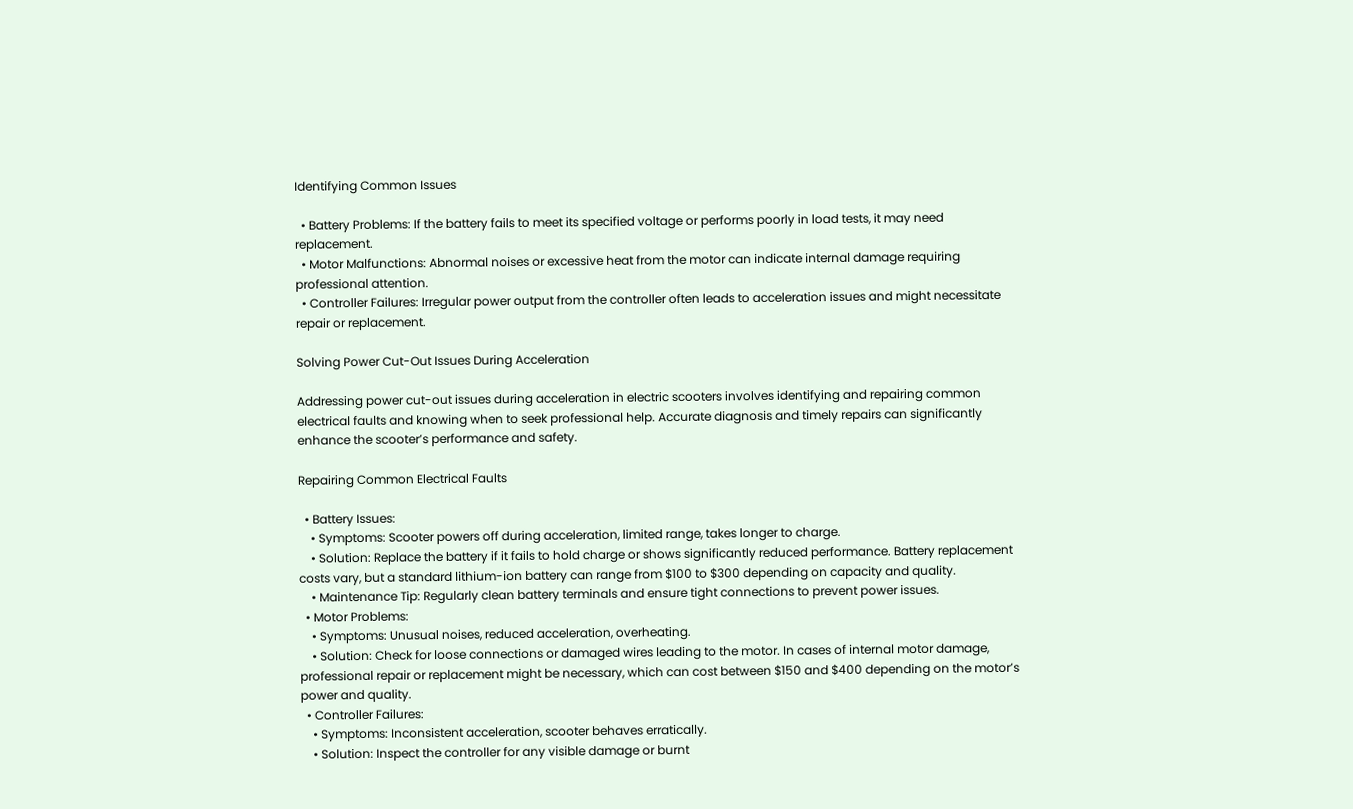Identifying Common Issues

  • Battery Problems: If the battery fails to meet its specified voltage or performs poorly in load tests, it may need replacement.
  • Motor Malfunctions: Abnormal noises or excessive heat from the motor can indicate internal damage requiring professional attention.
  • Controller Failures: Irregular power output from the controller often leads to acceleration issues and might necessitate repair or replacement.

Solving Power Cut-Out Issues During Acceleration

Addressing power cut-out issues during acceleration in electric scooters involves identifying and repairing common electrical faults and knowing when to seek professional help. Accurate diagnosis and timely repairs can significantly enhance the scooter’s performance and safety.

Repairing Common Electrical Faults

  • Battery Issues:
    • Symptoms: Scooter powers off during acceleration, limited range, takes longer to charge.
    • Solution: Replace the battery if it fails to hold charge or shows significantly reduced performance. Battery replacement costs vary, but a standard lithium-ion battery can range from $100 to $300 depending on capacity and quality.
    • Maintenance Tip: Regularly clean battery terminals and ensure tight connections to prevent power issues.
  • Motor Problems:
    • Symptoms: Unusual noises, reduced acceleration, overheating.
    • Solution: Check for loose connections or damaged wires leading to the motor. In cases of internal motor damage, professional repair or replacement might be necessary, which can cost between $150 and $400 depending on the motor’s power and quality.
  • Controller Failures:
    • Symptoms: Inconsistent acceleration, scooter behaves erratically.
    • Solution: Inspect the controller for any visible damage or burnt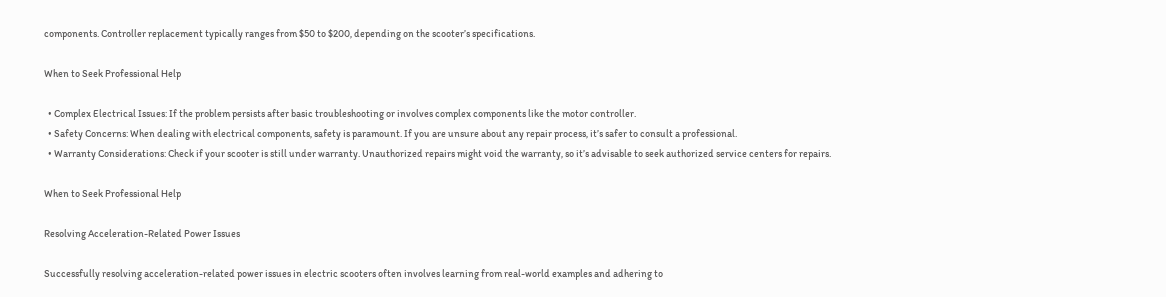components. Controller replacement typically ranges from $50 to $200, depending on the scooter’s specifications.

When to Seek Professional Help

  • Complex Electrical Issues: If the problem persists after basic troubleshooting or involves complex components like the motor controller.
  • Safety Concerns: When dealing with electrical components, safety is paramount. If you are unsure about any repair process, it’s safer to consult a professional.
  • Warranty Considerations: Check if your scooter is still under warranty. Unauthorized repairs might void the warranty, so it’s advisable to seek authorized service centers for repairs.

When to Seek Professional Help

Resolving Acceleration-Related Power Issues

Successfully resolving acceleration-related power issues in electric scooters often involves learning from real-world examples and adhering to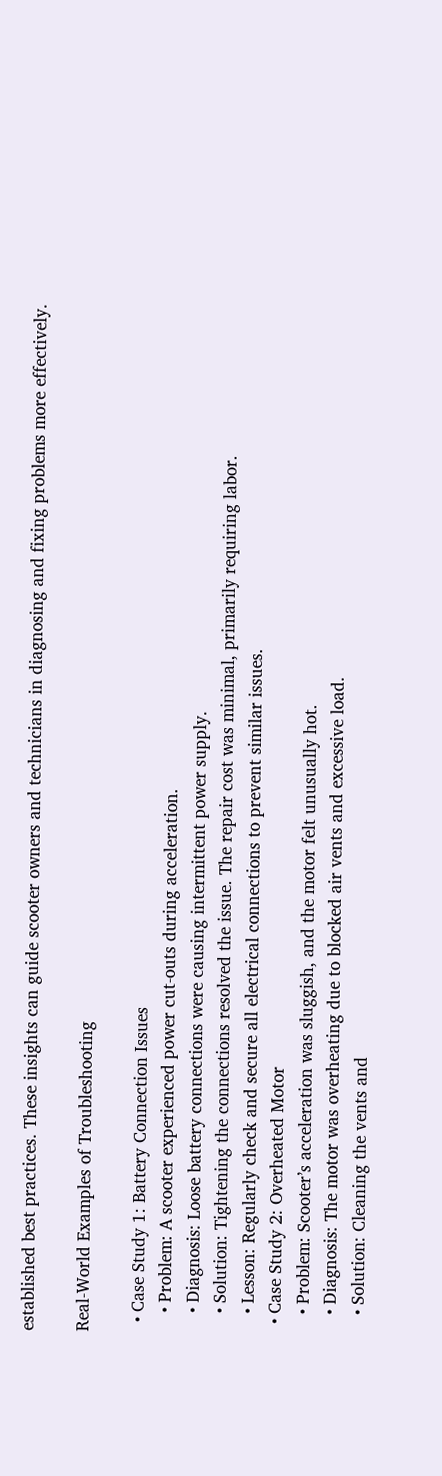established best practices. These insights can guide scooter owners and technicians in diagnosing and fixing problems more effectively.

Real-World Examples of Troubleshooting

  • Case Study 1: Battery Connection Issues
    • Problem: A scooter experienced power cut-outs during acceleration.
    • Diagnosis: Loose battery connections were causing intermittent power supply.
    • Solution: Tightening the connections resolved the issue. The repair cost was minimal, primarily requiring labor.
    • Lesson: Regularly check and secure all electrical connections to prevent similar issues.
  • Case Study 2: Overheated Motor
    • Problem: Scooter’s acceleration was sluggish, and the motor felt unusually hot.
    • Diagnosis: The motor was overheating due to blocked air vents and excessive load.
    • Solution: Cleaning the vents and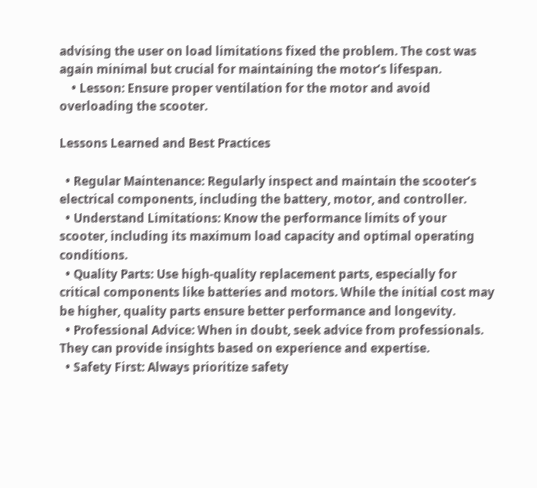advising the user on load limitations fixed the problem. The cost was again minimal but crucial for maintaining the motor’s lifespan.
    • Lesson: Ensure proper ventilation for the motor and avoid overloading the scooter.

Lessons Learned and Best Practices

  • Regular Maintenance: Regularly inspect and maintain the scooter’s electrical components, including the battery, motor, and controller.
  • Understand Limitations: Know the performance limits of your scooter, including its maximum load capacity and optimal operating conditions.
  • Quality Parts: Use high-quality replacement parts, especially for critical components like batteries and motors. While the initial cost may be higher, quality parts ensure better performance and longevity.
  • Professional Advice: When in doubt, seek advice from professionals. They can provide insights based on experience and expertise.
  • Safety First: Always prioritize safety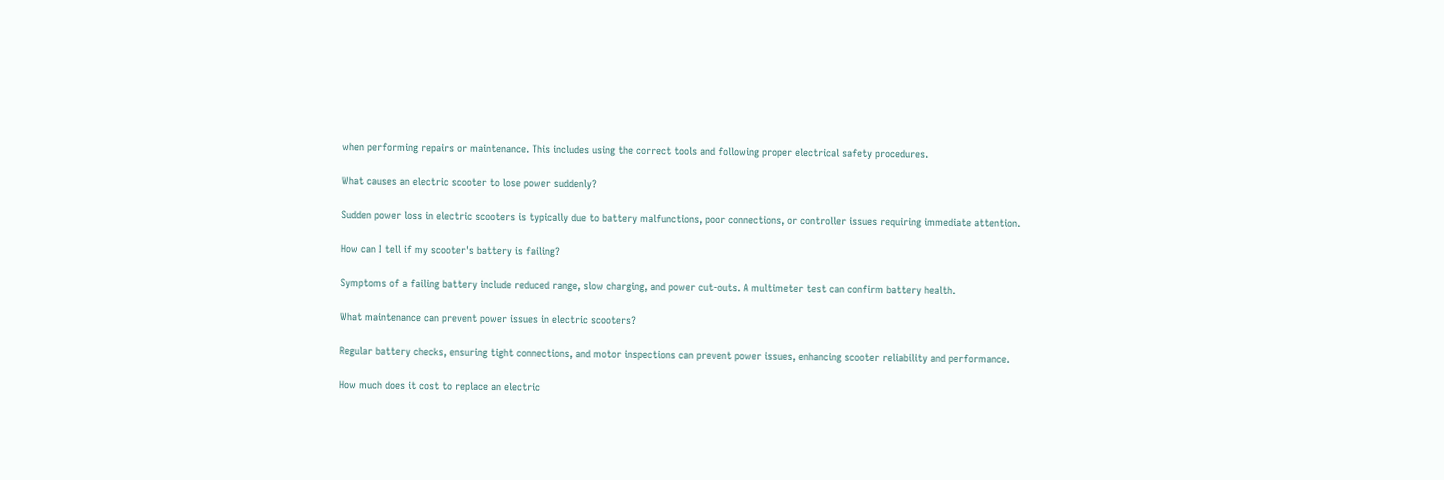when performing repairs or maintenance. This includes using the correct tools and following proper electrical safety procedures.

What causes an electric scooter to lose power suddenly?

Sudden power loss in electric scooters is typically due to battery malfunctions, poor connections, or controller issues requiring immediate attention.

How can I tell if my scooter's battery is failing?

Symptoms of a failing battery include reduced range, slow charging, and power cut-outs. A multimeter test can confirm battery health.

What maintenance can prevent power issues in electric scooters?

Regular battery checks, ensuring tight connections, and motor inspections can prevent power issues, enhancing scooter reliability and performance.

How much does it cost to replace an electric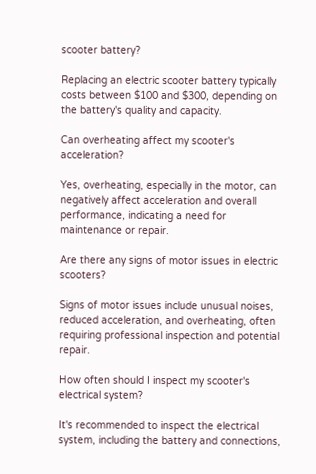scooter battery?

Replacing an electric scooter battery typically costs between $100 and $300, depending on the battery's quality and capacity.

Can overheating affect my scooter's acceleration?

Yes, overheating, especially in the motor, can negatively affect acceleration and overall performance, indicating a need for maintenance or repair.

Are there any signs of motor issues in electric scooters?

Signs of motor issues include unusual noises, reduced acceleration, and overheating, often requiring professional inspection and potential repair.

How often should I inspect my scooter's electrical system?

It's recommended to inspect the electrical system, including the battery and connections,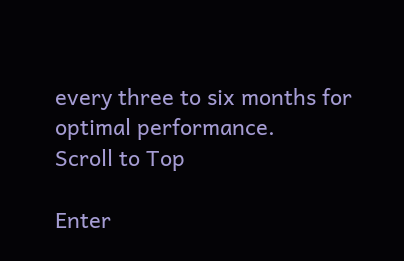every three to six months for optimal performance.
Scroll to Top

Enter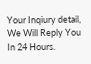Your Inqiury detail, We Will Reply You In 24 Hours.